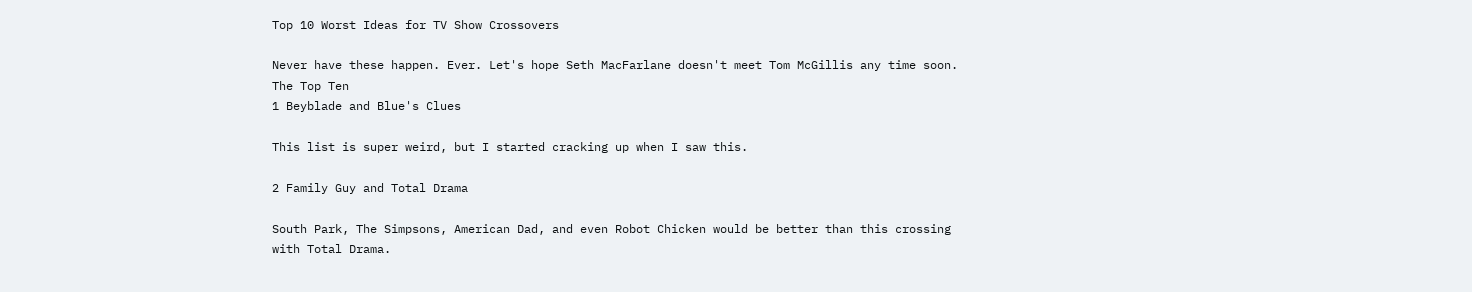Top 10 Worst Ideas for TV Show Crossovers

Never have these happen. Ever. Let's hope Seth MacFarlane doesn't meet Tom McGillis any time soon.
The Top Ten
1 Beyblade and Blue's Clues

This list is super weird, but I started cracking up when I saw this.

2 Family Guy and Total Drama

South Park, The Simpsons, American Dad, and even Robot Chicken would be better than this crossing with Total Drama.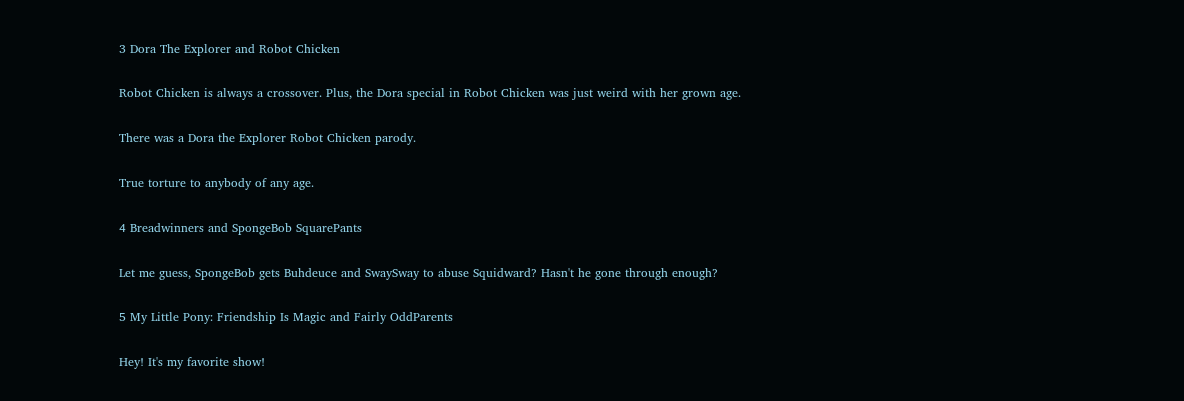3 Dora The Explorer and Robot Chicken

Robot Chicken is always a crossover. Plus, the Dora special in Robot Chicken was just weird with her grown age.

There was a Dora the Explorer Robot Chicken parody.

True torture to anybody of any age.

4 Breadwinners and SpongeBob SquarePants

Let me guess, SpongeBob gets Buhdeuce and SwaySway to abuse Squidward? Hasn't he gone through enough?

5 My Little Pony: Friendship Is Magic and Fairly OddParents

Hey! It's my favorite show!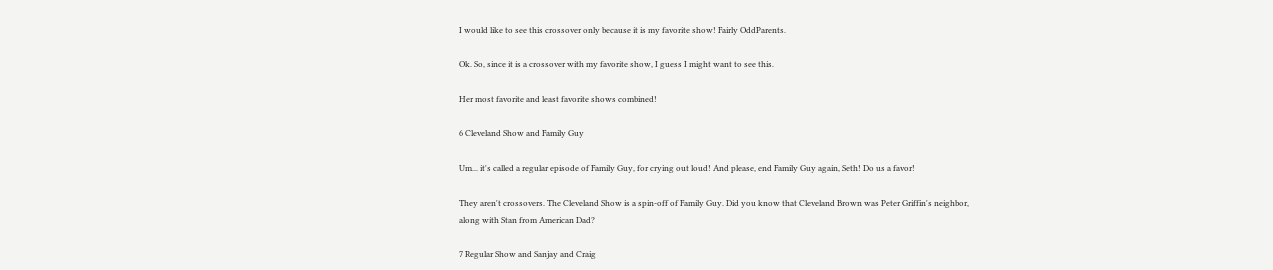I would like to see this crossover only because it is my favorite show! Fairly OddParents.

Ok. So, since it is a crossover with my favorite show, I guess I might want to see this.

Her most favorite and least favorite shows combined!

6 Cleveland Show and Family Guy

Um... it's called a regular episode of Family Guy, for crying out loud! And please, end Family Guy again, Seth! Do us a favor!

They aren't crossovers. The Cleveland Show is a spin-off of Family Guy. Did you know that Cleveland Brown was Peter Griffin's neighbor, along with Stan from American Dad?

7 Regular Show and Sanjay and Craig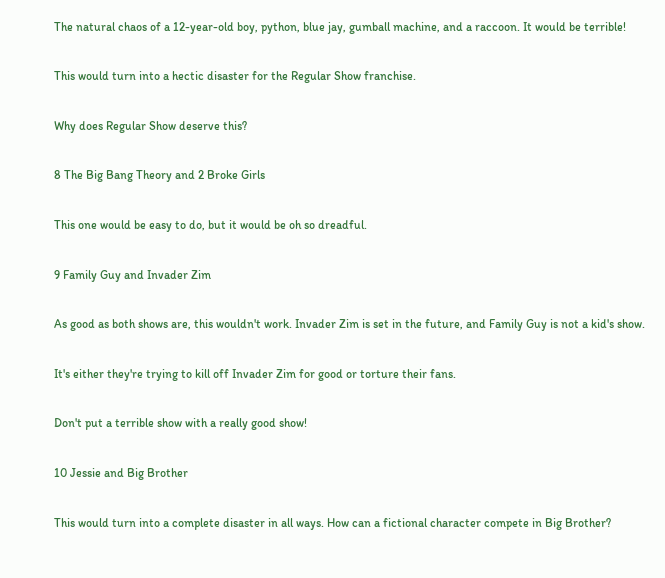The natural chaos of a 12-year-old boy, python, blue jay, gumball machine, and a raccoon. It would be terrible!

This would turn into a hectic disaster for the Regular Show franchise.

Why does Regular Show deserve this?

8 The Big Bang Theory and 2 Broke Girls

This one would be easy to do, but it would be oh so dreadful.

9 Family Guy and Invader Zim

As good as both shows are, this wouldn't work. Invader Zim is set in the future, and Family Guy is not a kid's show.

It's either they're trying to kill off Invader Zim for good or torture their fans.

Don't put a terrible show with a really good show!

10 Jessie and Big Brother

This would turn into a complete disaster in all ways. How can a fictional character compete in Big Brother?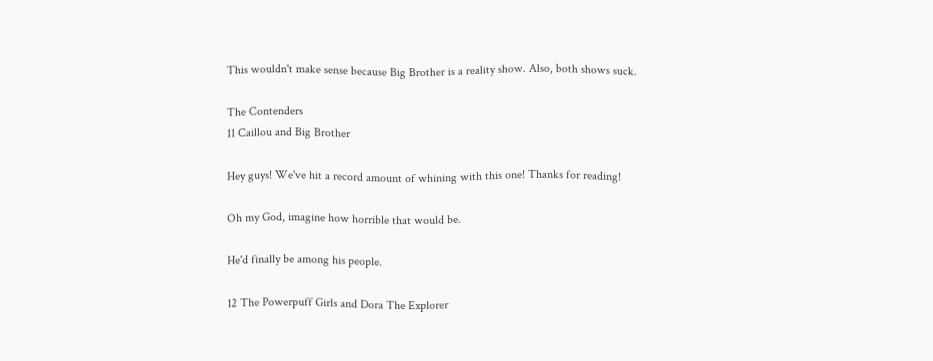This wouldn't make sense because Big Brother is a reality show. Also, both shows suck.

The Contenders
11 Caillou and Big Brother

Hey guys! We've hit a record amount of whining with this one! Thanks for reading!

Oh my God, imagine how horrible that would be.

He'd finally be among his people.

12 The Powerpuff Girls and Dora The Explorer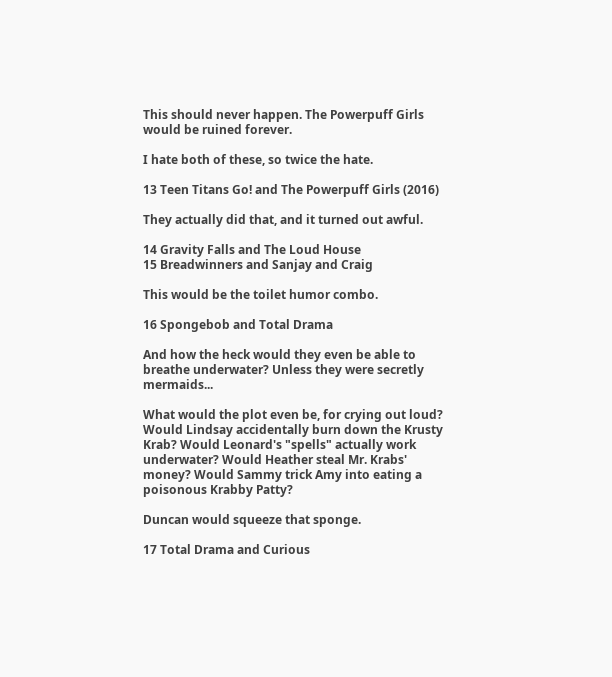This should never happen. The Powerpuff Girls would be ruined forever.

I hate both of these, so twice the hate.

13 Teen Titans Go! and The Powerpuff Girls (2016)

They actually did that, and it turned out awful.

14 Gravity Falls and The Loud House
15 Breadwinners and Sanjay and Craig

This would be the toilet humor combo.

16 Spongebob and Total Drama

And how the heck would they even be able to breathe underwater? Unless they were secretly mermaids...

What would the plot even be, for crying out loud? Would Lindsay accidentally burn down the Krusty Krab? Would Leonard's "spells" actually work underwater? Would Heather steal Mr. Krabs' money? Would Sammy trick Amy into eating a poisonous Krabby Patty?

Duncan would squeeze that sponge.

17 Total Drama and Curious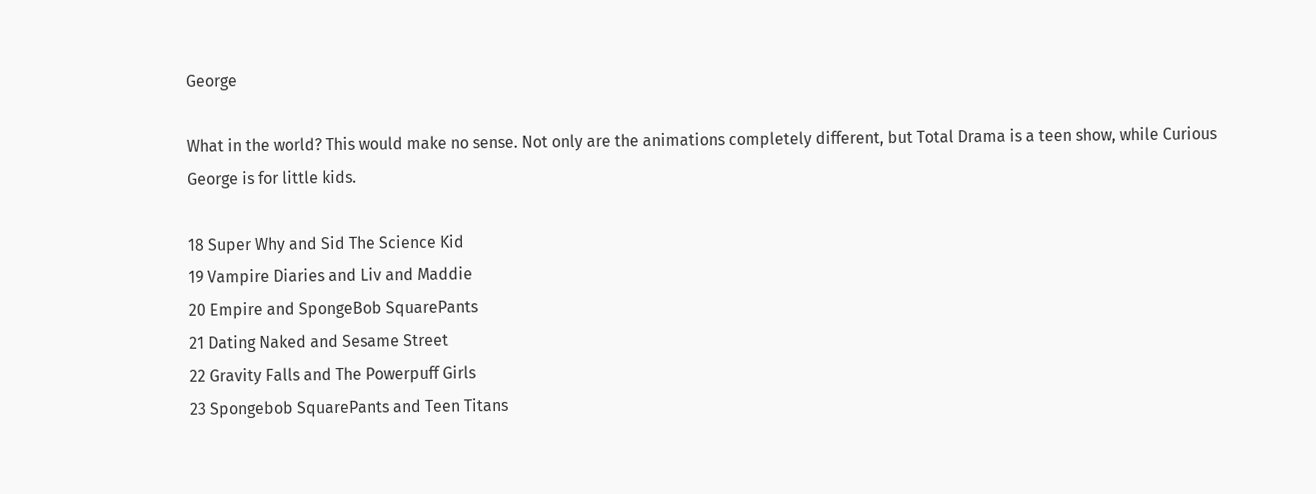George

What in the world? This would make no sense. Not only are the animations completely different, but Total Drama is a teen show, while Curious George is for little kids.

18 Super Why and Sid The Science Kid
19 Vampire Diaries and Liv and Maddie
20 Empire and SpongeBob SquarePants
21 Dating Naked and Sesame Street
22 Gravity Falls and The Powerpuff Girls
23 Spongebob SquarePants and Teen Titans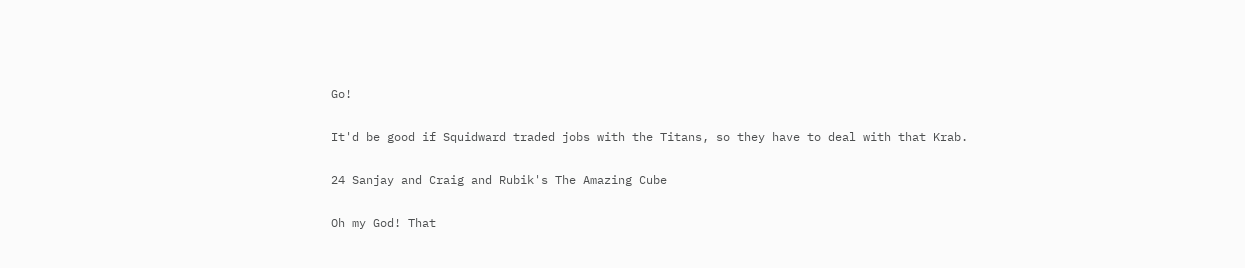Go!

It'd be good if Squidward traded jobs with the Titans, so they have to deal with that Krab.

24 Sanjay and Craig and Rubik's The Amazing Cube

Oh my God! That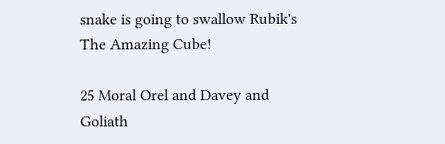snake is going to swallow Rubik's The Amazing Cube!

25 Moral Orel and Davey and Goliath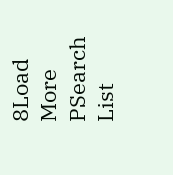8Load More
PSearch List